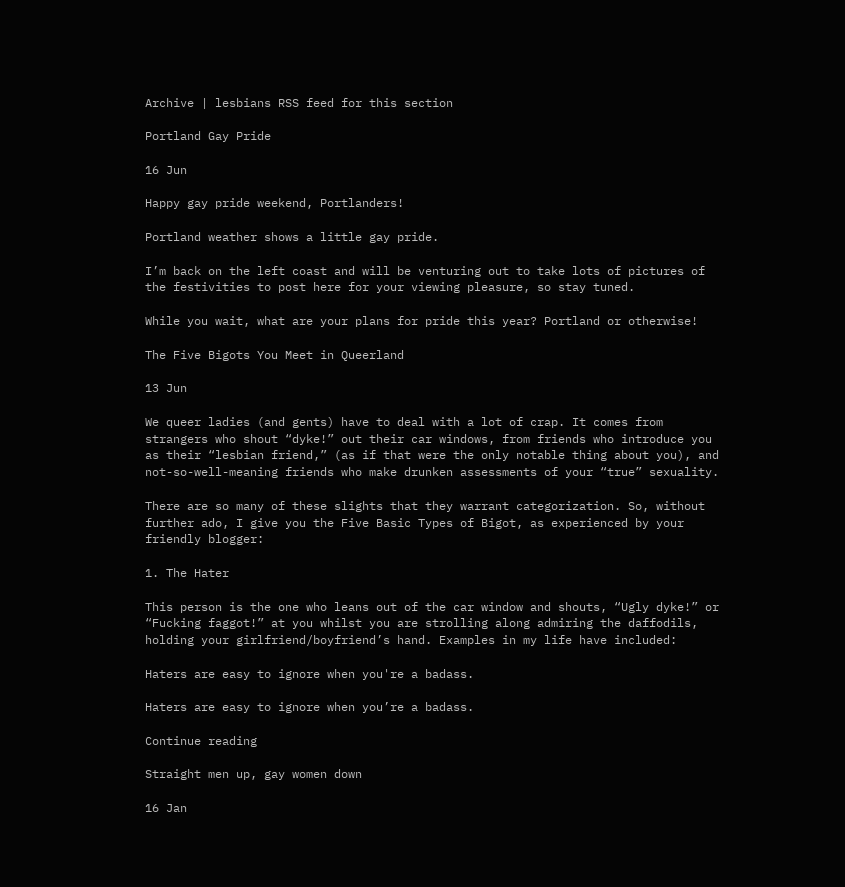Archive | lesbians RSS feed for this section

Portland Gay Pride

16 Jun

Happy gay pride weekend, Portlanders!

Portland weather shows a little gay pride.

I’m back on the left coast and will be venturing out to take lots of pictures of the festivities to post here for your viewing pleasure, so stay tuned.

While you wait, what are your plans for pride this year? Portland or otherwise!

The Five Bigots You Meet in Queerland

13 Jun

We queer ladies (and gents) have to deal with a lot of crap. It comes from strangers who shout “dyke!” out their car windows, from friends who introduce you as their “lesbian friend,” (as if that were the only notable thing about you), and not-so-well-meaning friends who make drunken assessments of your “true” sexuality.

There are so many of these slights that they warrant categorization. So, without further ado, I give you the Five Basic Types of Bigot, as experienced by your friendly blogger:

1. The Hater

This person is the one who leans out of the car window and shouts, “Ugly dyke!” or “Fucking faggot!” at you whilst you are strolling along admiring the daffodils, holding your girlfriend/boyfriend’s hand. Examples in my life have included:

Haters are easy to ignore when you're a badass.

Haters are easy to ignore when you’re a badass.

Continue reading

Straight men up, gay women down

16 Jan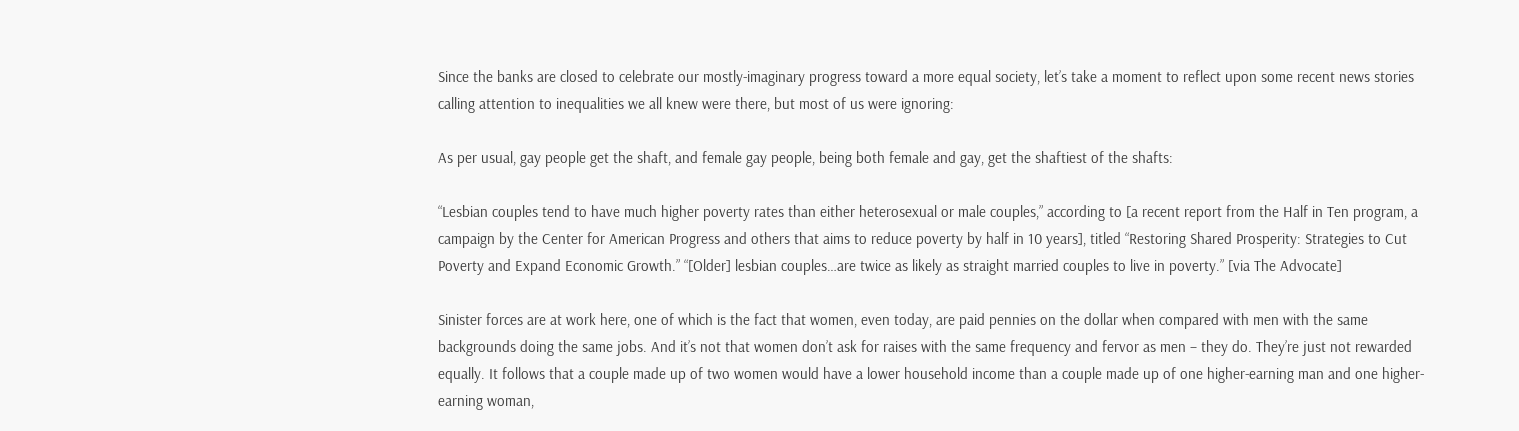Since the banks are closed to celebrate our mostly-imaginary progress toward a more equal society, let’s take a moment to reflect upon some recent news stories calling attention to inequalities we all knew were there, but most of us were ignoring:

As per usual, gay people get the shaft, and female gay people, being both female and gay, get the shaftiest of the shafts:

“Lesbian couples tend to have much higher poverty rates than either heterosexual or male couples,” according to [a recent report from the Half in Ten program, a campaign by the Center for American Progress and others that aims to reduce poverty by half in 10 years], titled “Restoring Shared Prosperity: Strategies to Cut Poverty and Expand Economic Growth.” “[Older] lesbian couples…are twice as likely as straight married couples to live in poverty.” [via The Advocate]

Sinister forces are at work here, one of which is the fact that women, even today, are paid pennies on the dollar when compared with men with the same backgrounds doing the same jobs. And it’s not that women don’t ask for raises with the same frequency and fervor as men – they do. They’re just not rewarded equally. It follows that a couple made up of two women would have a lower household income than a couple made up of one higher-earning man and one higher-earning woman,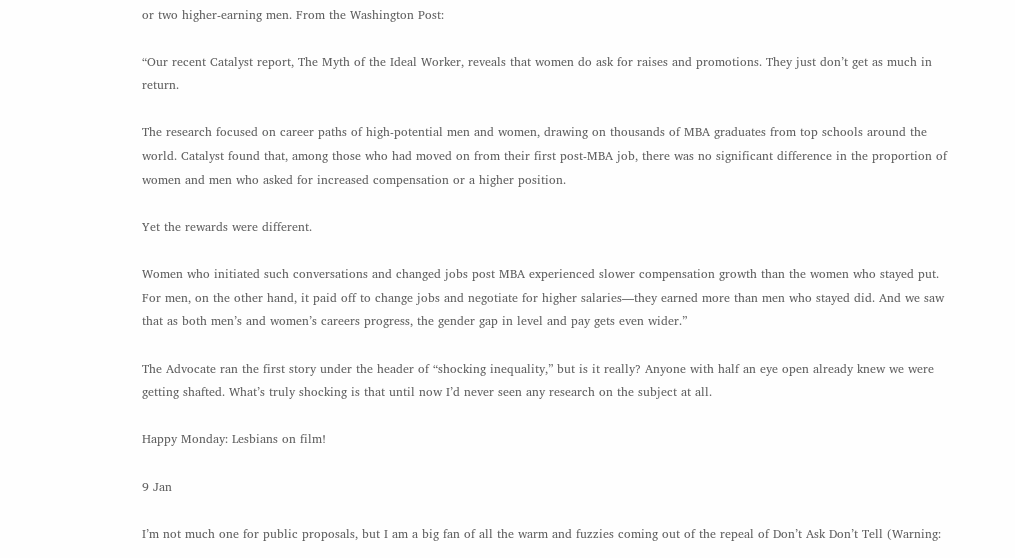or two higher-earning men. From the Washington Post:

“Our recent Catalyst report, The Myth of the Ideal Worker, reveals that women do ask for raises and promotions. They just don’t get as much in return.

The research focused on career paths of high-potential men and women, drawing on thousands of MBA graduates from top schools around the world. Catalyst found that, among those who had moved on from their first post-MBA job, there was no significant difference in the proportion of women and men who asked for increased compensation or a higher position.

Yet the rewards were different.

Women who initiated such conversations and changed jobs post MBA experienced slower compensation growth than the women who stayed put. For men, on the other hand, it paid off to change jobs and negotiate for higher salaries—they earned more than men who stayed did. And we saw that as both men’s and women’s careers progress, the gender gap in level and pay gets even wider.”

The Advocate ran the first story under the header of “shocking inequality,” but is it really? Anyone with half an eye open already knew we were getting shafted. What’s truly shocking is that until now I’d never seen any research on the subject at all.

Happy Monday: Lesbians on film!

9 Jan

I’m not much one for public proposals, but I am a big fan of all the warm and fuzzies coming out of the repeal of Don’t Ask Don’t Tell (Warning: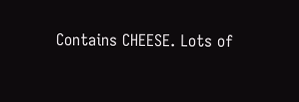Contains CHEESE. Lots of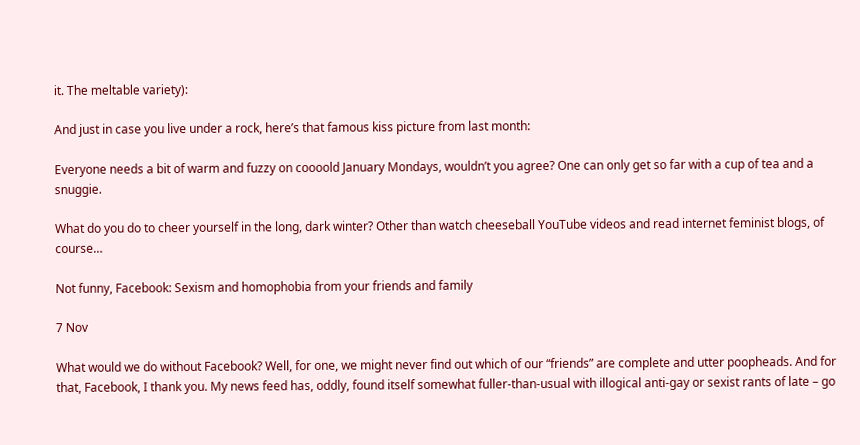it. The meltable variety):

And just in case you live under a rock, here’s that famous kiss picture from last month:

Everyone needs a bit of warm and fuzzy on coooold January Mondays, wouldn’t you agree? One can only get so far with a cup of tea and a snuggie.

What do you do to cheer yourself in the long, dark winter? Other than watch cheeseball YouTube videos and read internet feminist blogs, of course…

Not funny, Facebook: Sexism and homophobia from your friends and family

7 Nov

What would we do without Facebook? Well, for one, we might never find out which of our “friends” are complete and utter poopheads. And for that, Facebook, I thank you. My news feed has, oddly, found itself somewhat fuller-than-usual with illogical anti-gay or sexist rants of late – go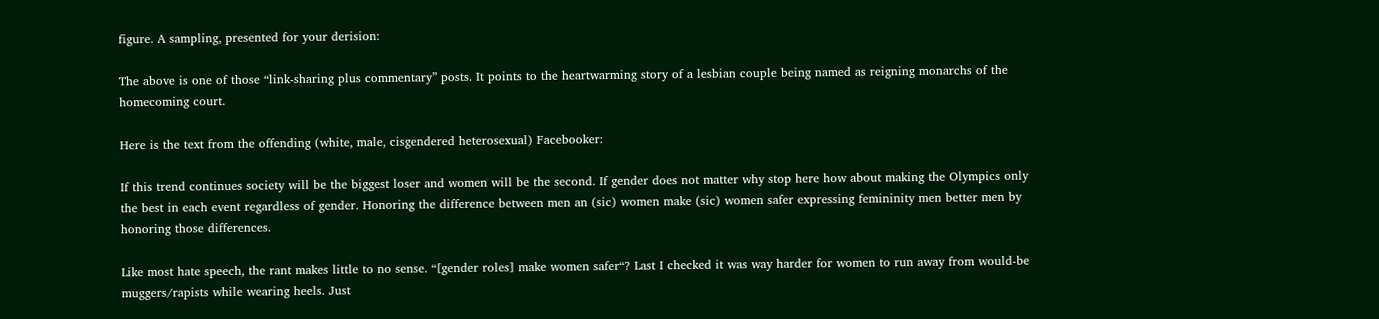figure. A sampling, presented for your derision:

The above is one of those “link-sharing plus commentary” posts. It points to the heartwarming story of a lesbian couple being named as reigning monarchs of the homecoming court.

Here is the text from the offending (white, male, cisgendered heterosexual) Facebooker:

If this trend continues society will be the biggest loser and women will be the second. If gender does not matter why stop here how about making the Olympics only the best in each event regardless of gender. Honoring the difference between men an (sic) women make (sic) women safer expressing femininity men better men by honoring those differences.

Like most hate speech, the rant makes little to no sense. “[gender roles] make women safer“? Last I checked it was way harder for women to run away from would-be muggers/rapists while wearing heels. Just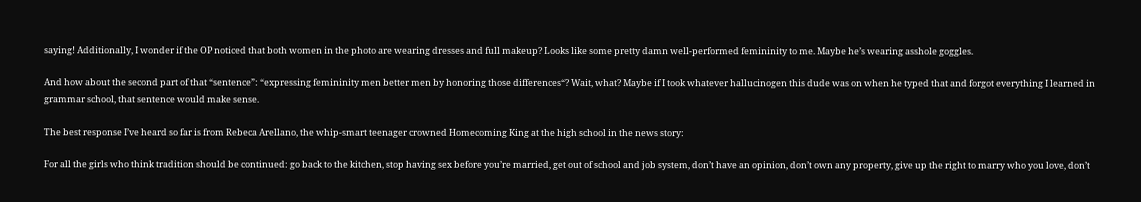saying! Additionally, I wonder if the OP noticed that both women in the photo are wearing dresses and full makeup? Looks like some pretty damn well-performed femininity to me. Maybe he’s wearing asshole goggles.

And how about the second part of that “sentence”: “expressing femininity men better men by honoring those differences“? Wait, what? Maybe if I took whatever hallucinogen this dude was on when he typed that and forgot everything I learned in grammar school, that sentence would make sense.

The best response I’ve heard so far is from Rebeca Arellano, the whip-smart teenager crowned Homecoming King at the high school in the news story:

For all the girls who think tradition should be continued: go back to the kitchen, stop having sex before you’re married, get out of school and job system, don’t have an opinion, don’t own any property, give up the right to marry who you love, don’t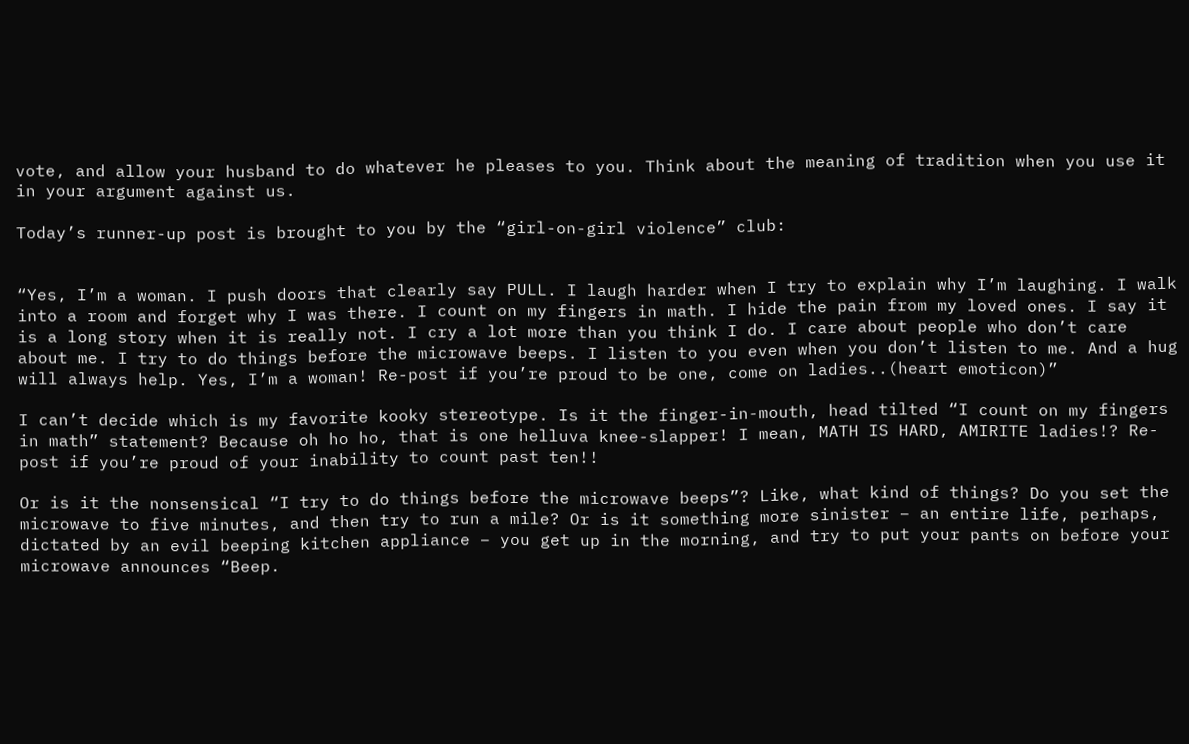vote, and allow your husband to do whatever he pleases to you. Think about the meaning of tradition when you use it in your argument against us.

Today’s runner-up post is brought to you by the “girl-on-girl violence” club:


“Yes, I’m a woman. I push doors that clearly say PULL. I laugh harder when I try to explain why I’m laughing. I walk into a room and forget why I was there. I count on my fingers in math. I hide the pain from my loved ones. I say it is a long story when it is really not. I cry a lot more than you think I do. I care about people who don’t care about me. I try to do things before the microwave beeps. I listen to you even when you don’t listen to me. And a hug will always help. Yes, I’m a woman! Re-post if you’re proud to be one, come on ladies..(heart emoticon)”

I can’t decide which is my favorite kooky stereotype. Is it the finger-in-mouth, head tilted “I count on my fingers in math” statement? Because oh ho ho, that is one helluva knee-slapper! I mean, MATH IS HARD, AMIRITE ladies!? Re-post if you’re proud of your inability to count past ten!!

Or is it the nonsensical “I try to do things before the microwave beeps”? Like, what kind of things? Do you set the microwave to five minutes, and then try to run a mile? Or is it something more sinister – an entire life, perhaps, dictated by an evil beeping kitchen appliance – you get up in the morning, and try to put your pants on before your microwave announces “Beep.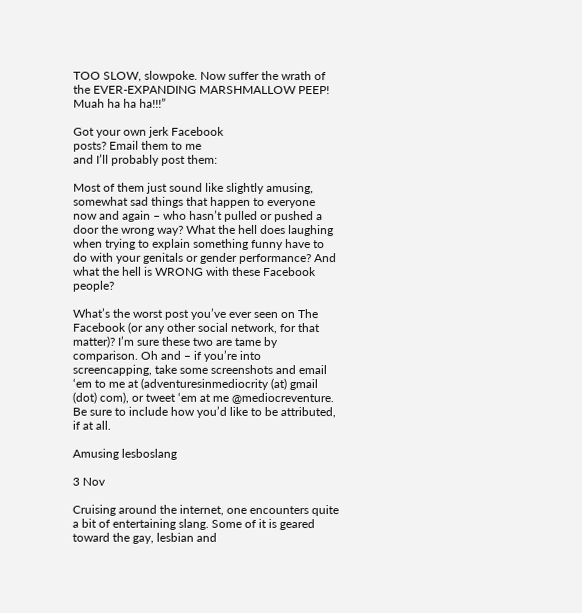TOO SLOW, slowpoke. Now suffer the wrath of the EVER-EXPANDING MARSHMALLOW PEEP! Muah ha ha ha!!!”

Got your own jerk Facebook
posts? Email them to me
and I’ll probably post them:

Most of them just sound like slightly amusing, somewhat sad things that happen to everyone now and again – who hasn’t pulled or pushed a door the wrong way? What the hell does laughing when trying to explain something funny have to do with your genitals or gender performance? And what the hell is WRONG with these Facebook people?

What’s the worst post you’ve ever seen on The Facebook (or any other social network, for that matter)? I’m sure these two are tame by comparison. Oh and – if you’re into screencapping, take some screenshots and email ‘em to me at (adventuresinmediocrity (at) gmail (dot) com), or tweet ‘em at me @mediocreventure. Be sure to include how you’d like to be attributed, if at all.

Amusing lesboslang

3 Nov

Cruising around the internet, one encounters quite a bit of entertaining slang. Some of it is geared toward the gay, lesbian and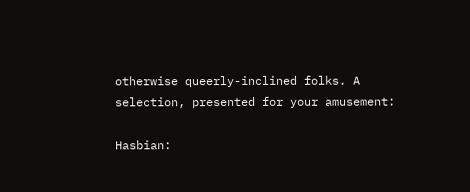otherwise queerly-inclined folks. A selection, presented for your amusement:

Hasbian: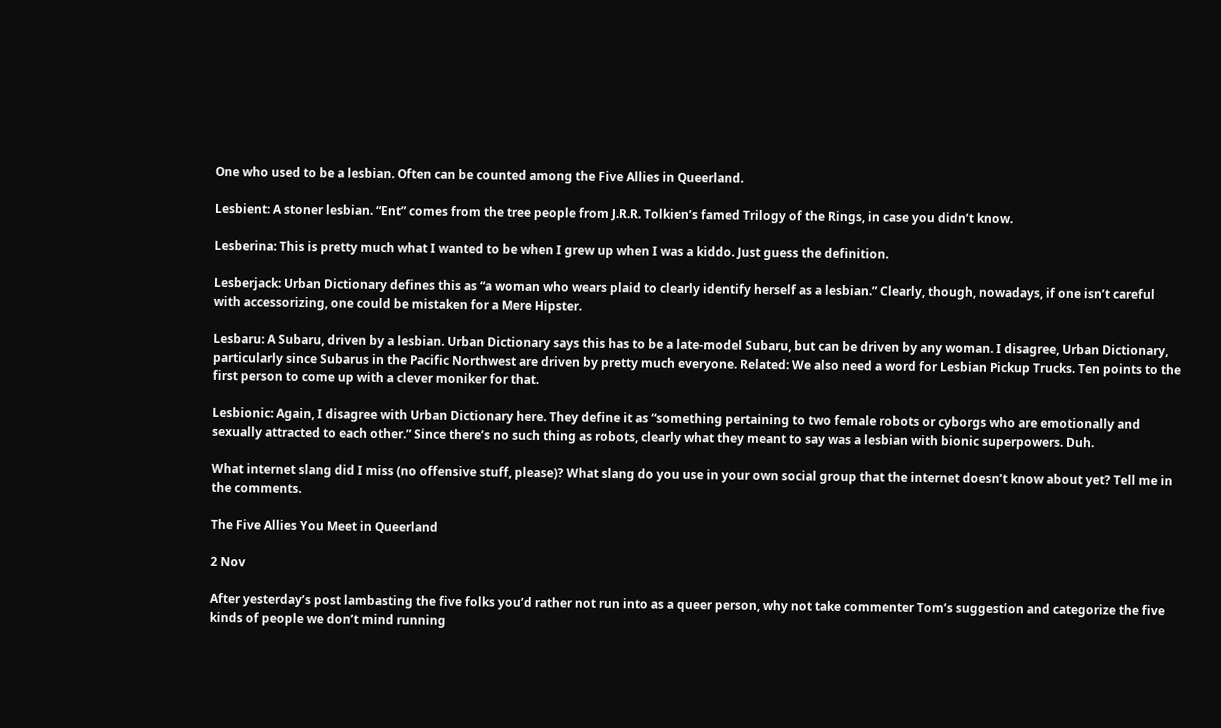One who used to be a lesbian. Often can be counted among the Five Allies in Queerland.

Lesbient: A stoner lesbian. “Ent” comes from the tree people from J.R.R. Tolkien’s famed Trilogy of the Rings, in case you didn’t know.

Lesberina: This is pretty much what I wanted to be when I grew up when I was a kiddo. Just guess the definition.

Lesberjack: Urban Dictionary defines this as “a woman who wears plaid to clearly identify herself as a lesbian.” Clearly, though, nowadays, if one isn’t careful with accessorizing, one could be mistaken for a Mere Hipster.

Lesbaru: A Subaru, driven by a lesbian. Urban Dictionary says this has to be a late-model Subaru, but can be driven by any woman. I disagree, Urban Dictionary, particularly since Subarus in the Pacific Northwest are driven by pretty much everyone. Related: We also need a word for Lesbian Pickup Trucks. Ten points to the first person to come up with a clever moniker for that.

Lesbionic: Again, I disagree with Urban Dictionary here. They define it as “something pertaining to two female robots or cyborgs who are emotionally and sexually attracted to each other.” Since there’s no such thing as robots, clearly what they meant to say was a lesbian with bionic superpowers. Duh.

What internet slang did I miss (no offensive stuff, please)? What slang do you use in your own social group that the internet doesn’t know about yet? Tell me in the comments.

The Five Allies You Meet in Queerland

2 Nov

After yesterday’s post lambasting the five folks you’d rather not run into as a queer person, why not take commenter Tom’s suggestion and categorize the five kinds of people we don’t mind running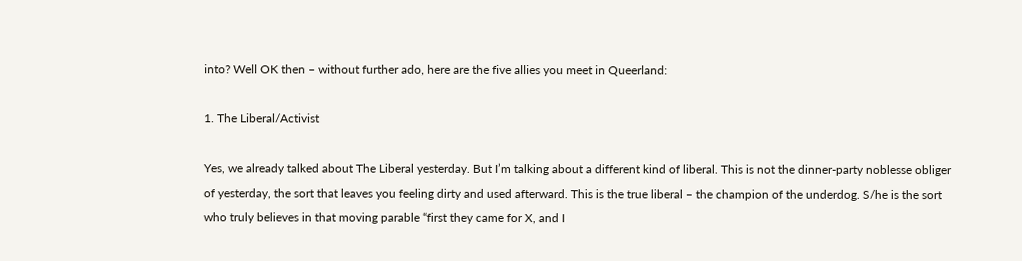into? Well OK then – without further ado, here are the five allies you meet in Queerland:

1. The Liberal/Activist

Yes, we already talked about The Liberal yesterday. But I’m talking about a different kind of liberal. This is not the dinner-party noblesse obliger of yesterday, the sort that leaves you feeling dirty and used afterward. This is the true liberal – the champion of the underdog. S/he is the sort who truly believes in that moving parable “first they came for X, and I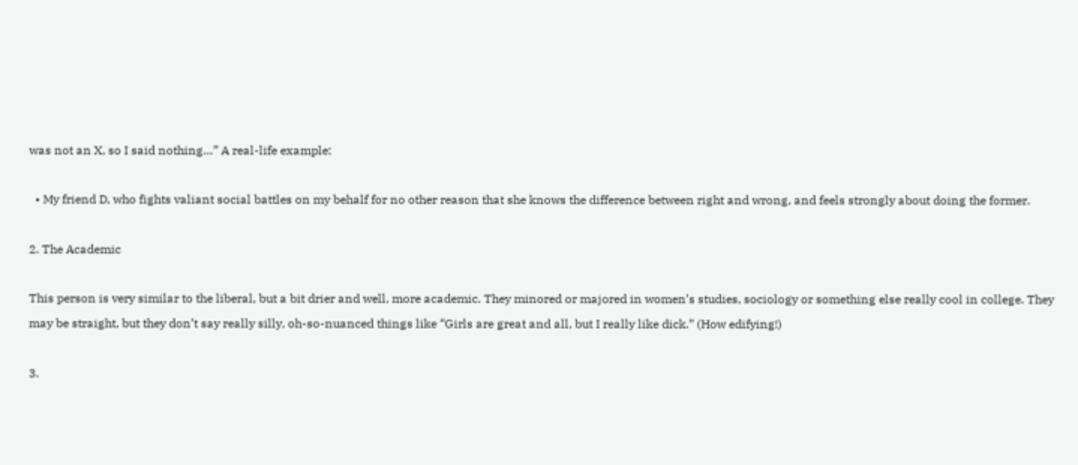was not an X, so I said nothing…” A real-life example:

  • My friend D, who fights valiant social battles on my behalf for no other reason that she knows the difference between right and wrong, and feels strongly about doing the former.

2. The Academic

This person is very similar to the liberal, but a bit drier and well, more academic. They minored or majored in women’s studies, sociology or something else really cool in college. They may be straight, but they don’t say really silly, oh-so-nuanced things like “Girls are great and all, but I really like dick.” (How edifying!)

3.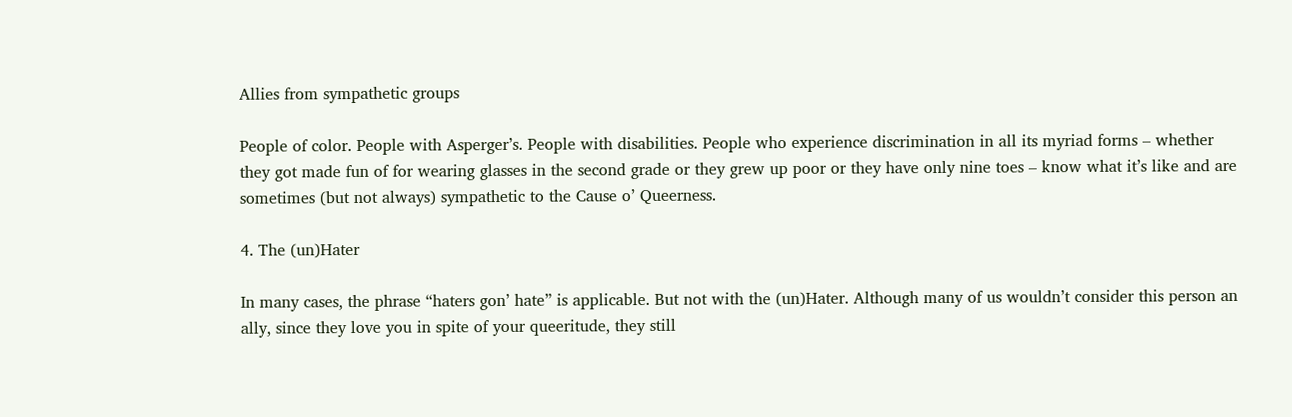Allies from sympathetic groups

People of color. People with Asperger’s. People with disabilities. People who experience discrimination in all its myriad forms – whether they got made fun of for wearing glasses in the second grade or they grew up poor or they have only nine toes – know what it’s like and are sometimes (but not always) sympathetic to the Cause o’ Queerness.

4. The (un)Hater

In many cases, the phrase “haters gon’ hate” is applicable. But not with the (un)Hater. Although many of us wouldn’t consider this person an ally, since they love you in spite of your queeritude, they still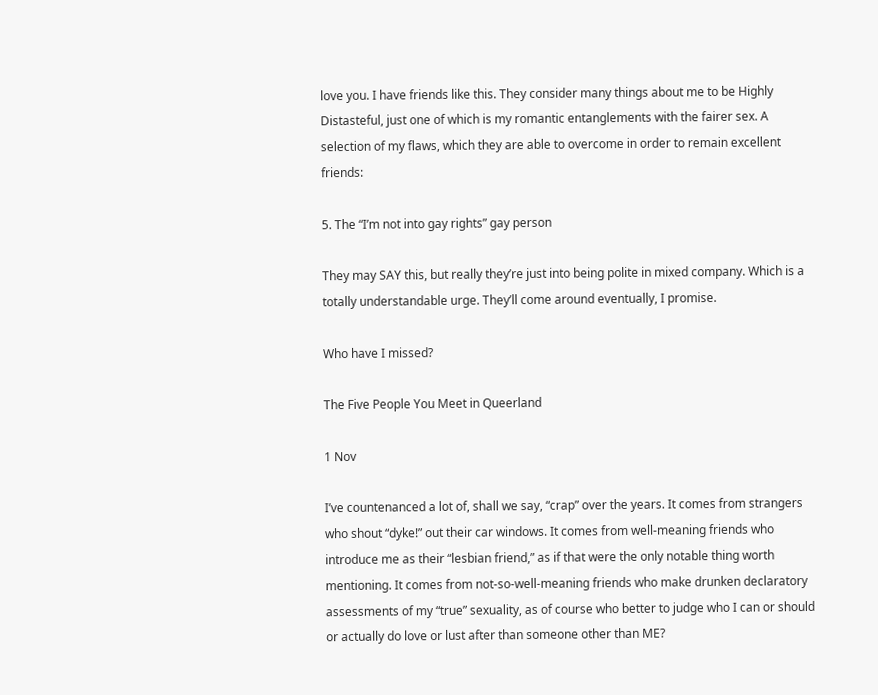love you. I have friends like this. They consider many things about me to be Highly Distasteful, just one of which is my romantic entanglements with the fairer sex. A selection of my flaws, which they are able to overcome in order to remain excellent friends:

5. The “I’m not into gay rights” gay person

They may SAY this, but really they’re just into being polite in mixed company. Which is a totally understandable urge. They’ll come around eventually, I promise.

Who have I missed?

The Five People You Meet in Queerland

1 Nov

I’ve countenanced a lot of, shall we say, “crap” over the years. It comes from strangers who shout “dyke!” out their car windows. It comes from well-meaning friends who introduce me as their “lesbian friend,” as if that were the only notable thing worth mentioning. It comes from not-so-well-meaning friends who make drunken declaratory assessments of my “true” sexuality, as of course who better to judge who I can or should or actually do love or lust after than someone other than ME?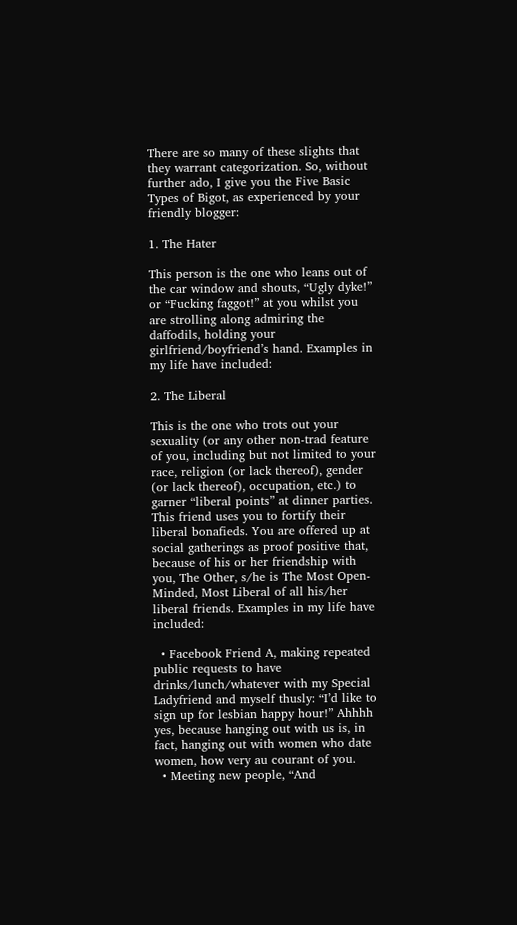There are so many of these slights that they warrant categorization. So, without further ado, I give you the Five Basic Types of Bigot, as experienced by your friendly blogger:

1. The Hater

This person is the one who leans out of the car window and shouts, “Ugly dyke!” or “Fucking faggot!” at you whilst you are strolling along admiring the daffodils, holding your girlfriend/boyfriend’s hand. Examples in my life have included:

2. The Liberal

This is the one who trots out your sexuality (or any other non-trad feature of you, including but not limited to your race, religion (or lack thereof), gender (or lack thereof), occupation, etc.) to garner “liberal points” at dinner parties. This friend uses you to fortify their liberal bonafieds. You are offered up at social gatherings as proof positive that, because of his or her friendship with you, The Other, s/he is The Most Open-Minded, Most Liberal of all his/her liberal friends. Examples in my life have included:

  • Facebook Friend A, making repeated public requests to have drinks/lunch/whatever with my Special Ladyfriend and myself thusly: “I’d like to sign up for lesbian happy hour!” Ahhhh yes, because hanging out with us is, in fact, hanging out with women who date women, how very au courant of you.
  • Meeting new people, “And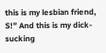this is my lesbian friend, S!” And this is my dick-sucking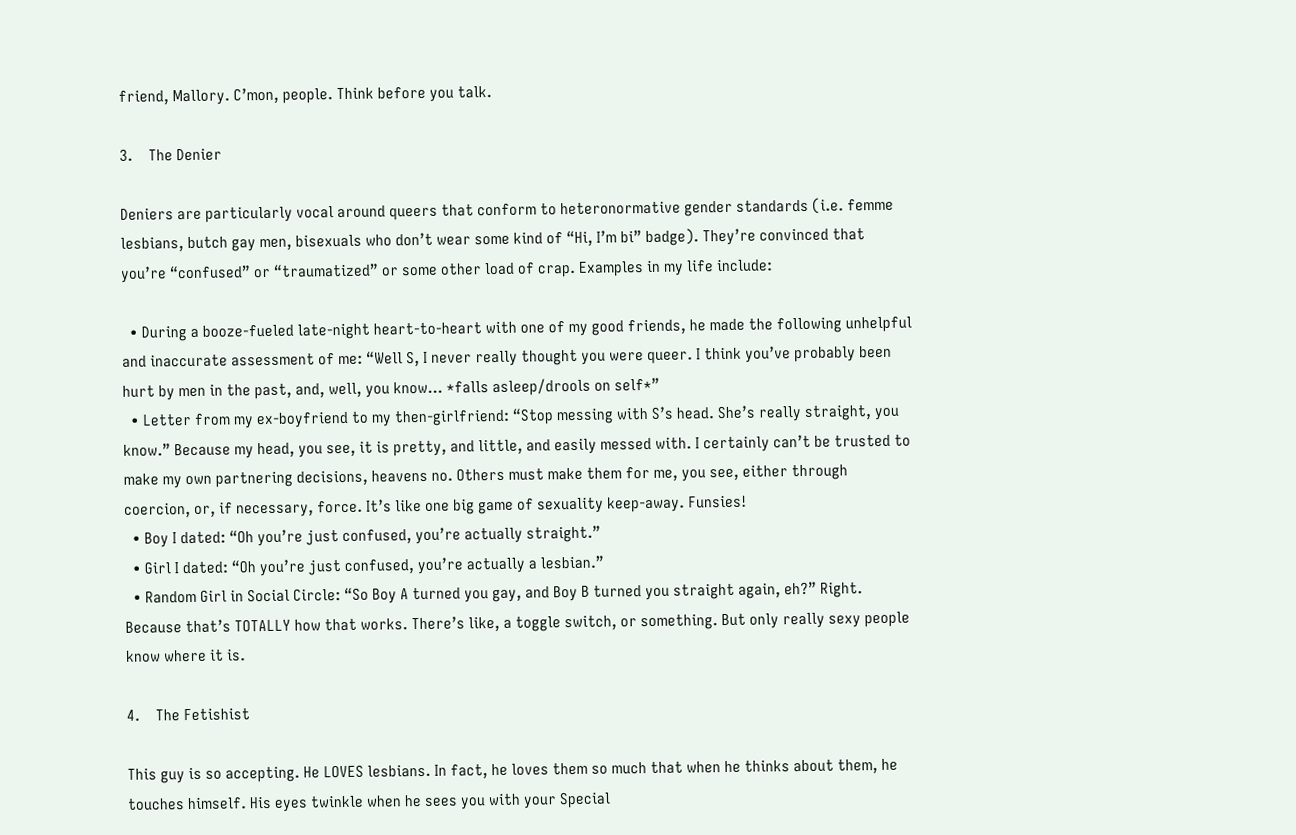friend, Mallory. C’mon, people. Think before you talk.

3.    The Denier

Deniers are particularly vocal around queers that conform to heteronormative gender standards (i.e. femme lesbians, butch gay men, bisexuals who don’t wear some kind of “Hi, I’m bi” badge). They’re convinced that you’re “confused” or “traumatized” or some other load of crap. Examples in my life include:

  • During a booze-fueled late-night heart-to-heart with one of my good friends, he made the following unhelpful and inaccurate assessment of me: “Well S, I never really thought you were queer. I think you’ve probably been hurt by men in the past, and, well, you know… *falls asleep/drools on self*”
  • Letter from my ex-boyfriend to my then-girlfriend: “Stop messing with S’s head. She’s really straight, you know.” Because my head, you see, it is pretty, and little, and easily messed with. I certainly can’t be trusted to make my own partnering decisions, heavens no. Others must make them for me, you see, either through coercion, or, if necessary, force. It’s like one big game of sexuality keep-away. Funsies!
  • Boy I dated: “Oh you’re just confused, you’re actually straight.”
  • Girl I dated: “Oh you’re just confused, you’re actually a lesbian.”
  • Random Girl in Social Circle: “So Boy A turned you gay, and Boy B turned you straight again, eh?” Right. Because that’s TOTALLY how that works. There’s like, a toggle switch, or something. But only really sexy people know where it is.

4.    The Fetishist

This guy is so accepting. He LOVES lesbians. In fact, he loves them so much that when he thinks about them, he touches himself. His eyes twinkle when he sees you with your Special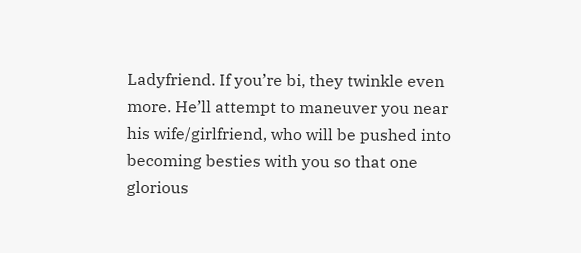Ladyfriend. If you’re bi, they twinkle even more. He’ll attempt to maneuver you near his wife/girlfriend, who will be pushed into becoming besties with you so that one glorious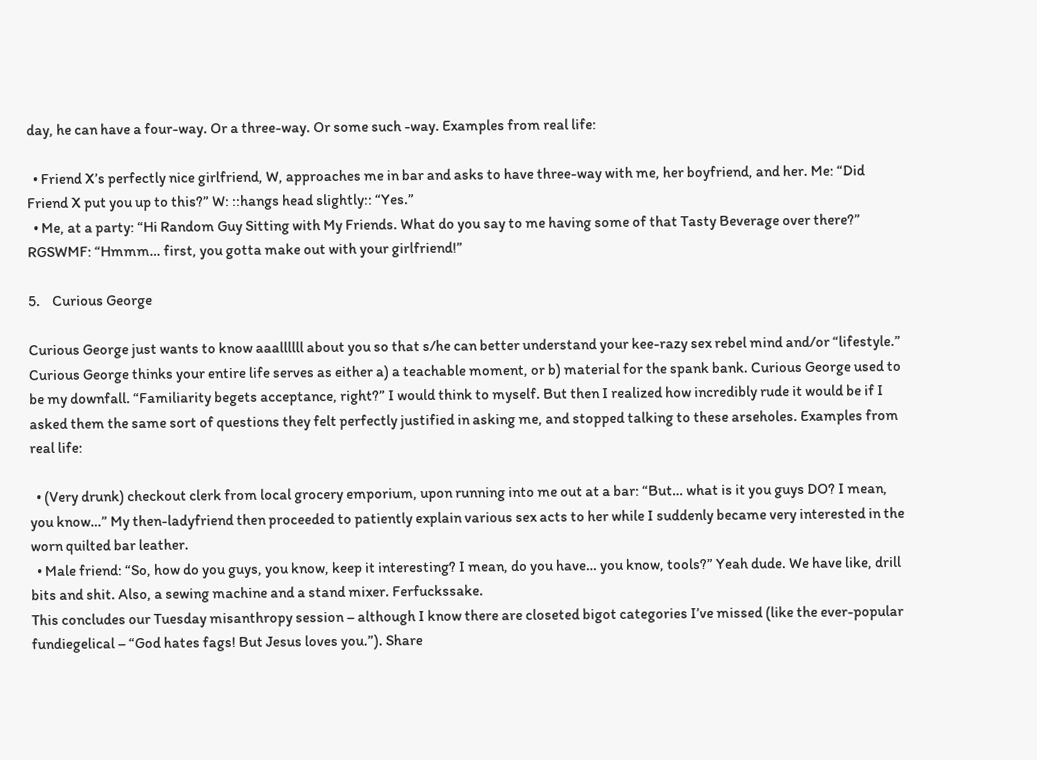day, he can have a four-way. Or a three-way. Or some such -way. Examples from real life:

  • Friend X’s perfectly nice girlfriend, W, approaches me in bar and asks to have three-way with me, her boyfriend, and her. Me: “Did Friend X put you up to this?” W: ::hangs head slightly:: “Yes.”
  • Me, at a party: “Hi Random Guy Sitting with My Friends. What do you say to me having some of that Tasty Beverage over there?” RGSWMF: “Hmmm… first, you gotta make out with your girlfriend!”

5.    Curious George

Curious George just wants to know aaallllll about you so that s/he can better understand your kee-razy sex rebel mind and/or “lifestyle.” Curious George thinks your entire life serves as either a) a teachable moment, or b) material for the spank bank. Curious George used to be my downfall. “Familiarity begets acceptance, right?” I would think to myself. But then I realized how incredibly rude it would be if I asked them the same sort of questions they felt perfectly justified in asking me, and stopped talking to these arseholes. Examples from real life:

  • (Very drunk) checkout clerk from local grocery emporium, upon running into me out at a bar: “But… what is it you guys DO? I mean, you know…” My then-ladyfriend then proceeded to patiently explain various sex acts to her while I suddenly became very interested in the worn quilted bar leather.
  • Male friend: “So, how do you guys, you know, keep it interesting? I mean, do you have… you know, tools?” Yeah dude. We have like, drill bits and shit. Also, a sewing machine and a stand mixer. Ferfuckssake.
This concludes our Tuesday misanthropy session – although I know there are closeted bigot categories I’ve missed (like the ever-popular fundiegelical – “God hates fags! But Jesus loves you.”). Share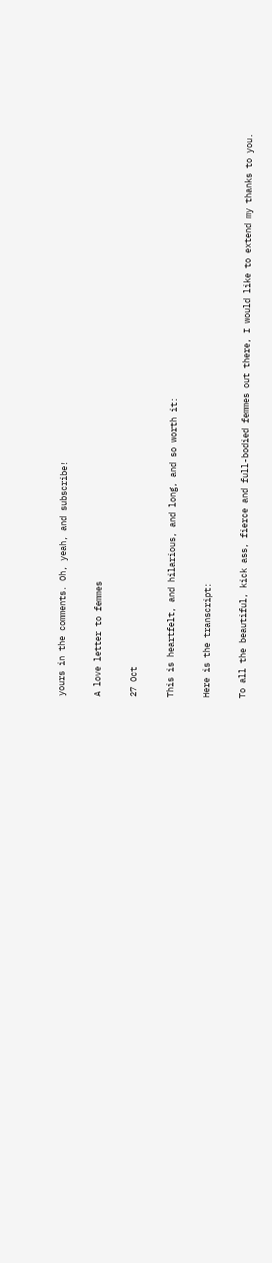yours in the comments. Oh, yeah, and subscribe!

A love letter to femmes

27 Oct

This is heartfelt, and hilarious, and long, and so worth it:

Here is the transcript:

To all the beautiful, kick ass, fierce and full-bodied femmes out there, I would like to extend my thanks to you.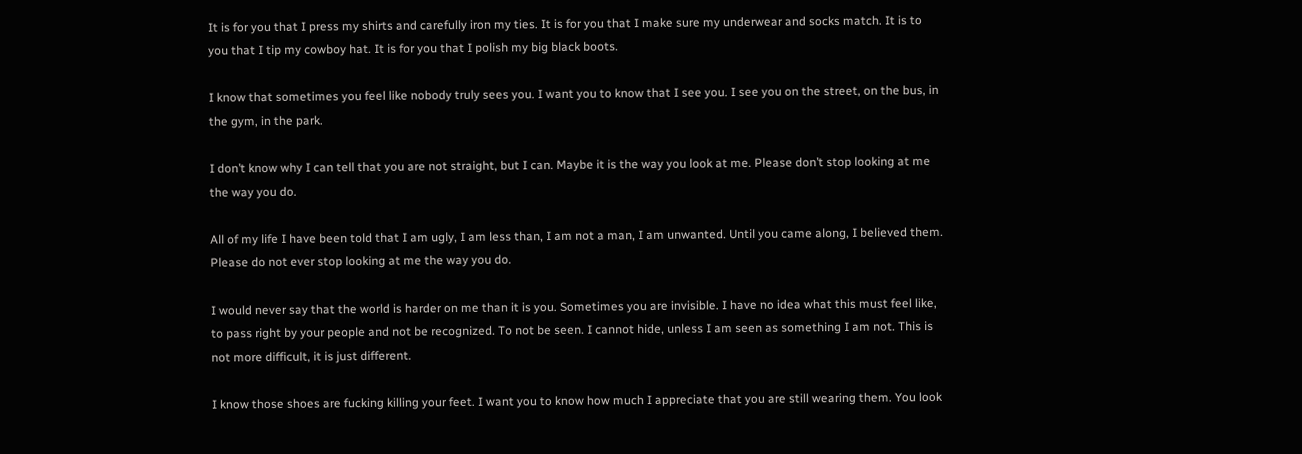It is for you that I press my shirts and carefully iron my ties. It is for you that I make sure my underwear and socks match. It is to you that I tip my cowboy hat. It is for you that I polish my big black boots.

I know that sometimes you feel like nobody truly sees you. I want you to know that I see you. I see you on the street, on the bus, in the gym, in the park.

I don’t know why I can tell that you are not straight, but I can. Maybe it is the way you look at me. Please don’t stop looking at me the way you do.

All of my life I have been told that I am ugly, I am less than, I am not a man, I am unwanted. Until you came along, I believed them. Please do not ever stop looking at me the way you do.

I would never say that the world is harder on me than it is you. Sometimes you are invisible. I have no idea what this must feel like, to pass right by your people and not be recognized. To not be seen. I cannot hide, unless I am seen as something I am not. This is not more difficult, it is just different.

I know those shoes are fucking killing your feet. I want you to know how much I appreciate that you are still wearing them. You look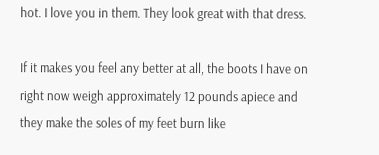hot. I love you in them. They look great with that dress.

If it makes you feel any better at all, the boots I have on right now weigh approximately 12 pounds apiece and they make the soles of my feet burn like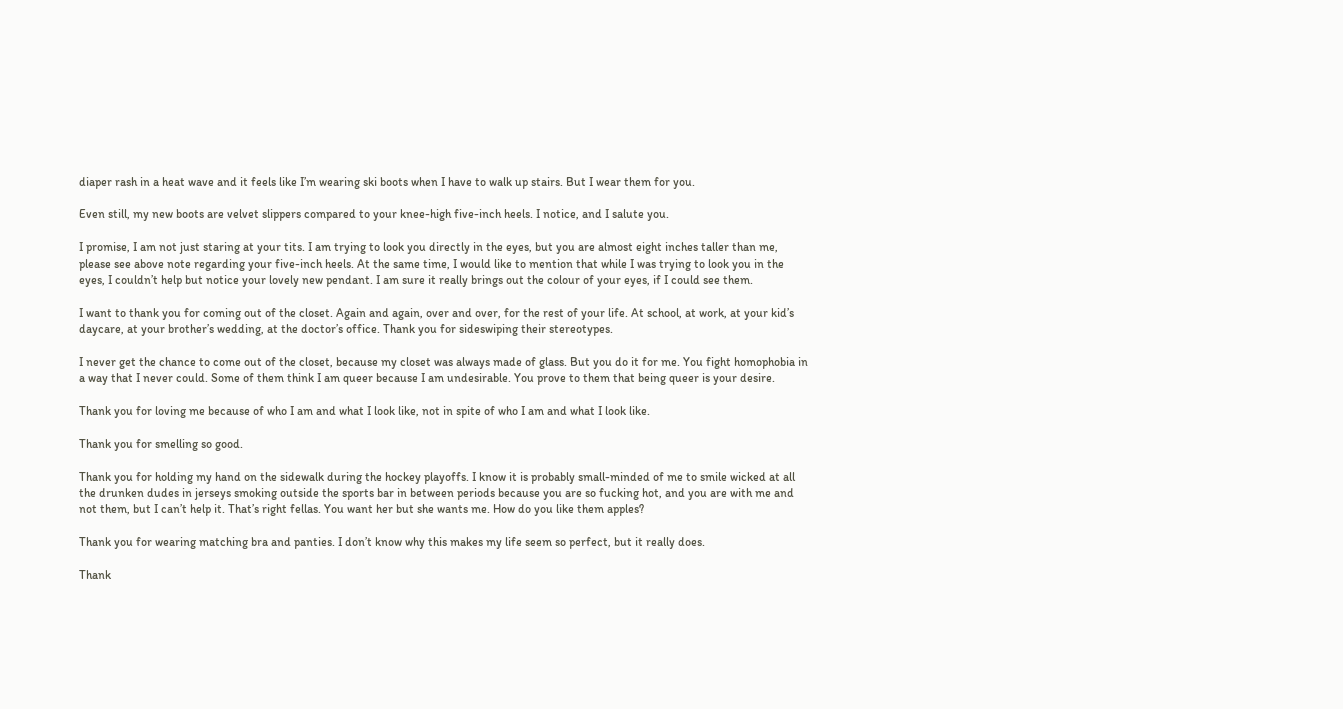diaper rash in a heat wave and it feels like I’m wearing ski boots when I have to walk up stairs. But I wear them for you.

Even still, my new boots are velvet slippers compared to your knee-high five-inch heels. I notice, and I salute you.

I promise, I am not just staring at your tits. I am trying to look you directly in the eyes, but you are almost eight inches taller than me, please see above note regarding your five-inch heels. At the same time, I would like to mention that while I was trying to look you in the eyes, I couldn’t help but notice your lovely new pendant. I am sure it really brings out the colour of your eyes, if I could see them.

I want to thank you for coming out of the closet. Again and again, over and over, for the rest of your life. At school, at work, at your kid’s daycare, at your brother’s wedding, at the doctor’s office. Thank you for sideswiping their stereotypes.

I never get the chance to come out of the closet, because my closet was always made of glass. But you do it for me. You fight homophobia in a way that I never could. Some of them think I am queer because I am undesirable. You prove to them that being queer is your desire.

Thank you for loving me because of who I am and what I look like, not in spite of who I am and what I look like.

Thank you for smelling so good.

Thank you for holding my hand on the sidewalk during the hockey playoffs. I know it is probably small-minded of me to smile wicked at all the drunken dudes in jerseys smoking outside the sports bar in between periods because you are so fucking hot, and you are with me and not them, but I can’t help it. That’s right fellas. You want her but she wants me. How do you like them apples?

Thank you for wearing matching bra and panties. I don’t know why this makes my life seem so perfect, but it really does.

Thank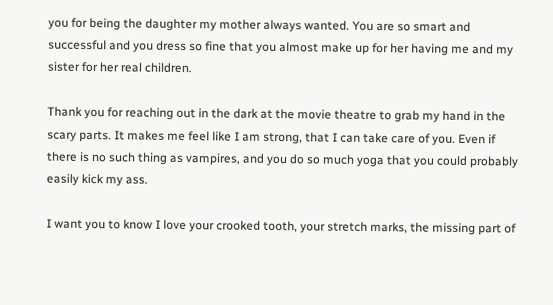you for being the daughter my mother always wanted. You are so smart and successful and you dress so fine that you almost make up for her having me and my sister for her real children.

Thank you for reaching out in the dark at the movie theatre to grab my hand in the scary parts. It makes me feel like I am strong, that I can take care of you. Even if there is no such thing as vampires, and you do so much yoga that you could probably easily kick my ass.

I want you to know I love your crooked tooth, your stretch marks, the missing part of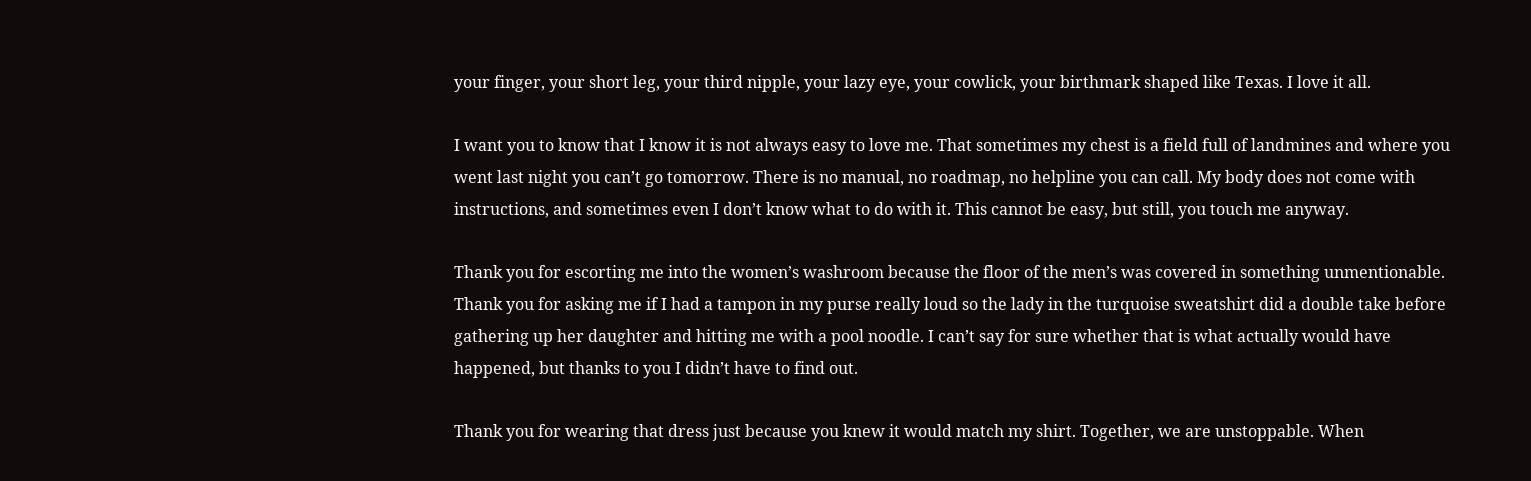your finger, your short leg, your third nipple, your lazy eye, your cowlick, your birthmark shaped like Texas. I love it all.

I want you to know that I know it is not always easy to love me. That sometimes my chest is a field full of landmines and where you went last night you can’t go tomorrow. There is no manual, no roadmap, no helpline you can call. My body does not come with instructions, and sometimes even I don’t know what to do with it. This cannot be easy, but still, you touch me anyway.

Thank you for escorting me into the women’s washroom because the floor of the men’s was covered in something unmentionable. Thank you for asking me if I had a tampon in my purse really loud so the lady in the turquoise sweatshirt did a double take before gathering up her daughter and hitting me with a pool noodle. I can’t say for sure whether that is what actually would have happened, but thanks to you I didn’t have to find out.

Thank you for wearing that dress just because you knew it would match my shirt. Together, we are unstoppable. When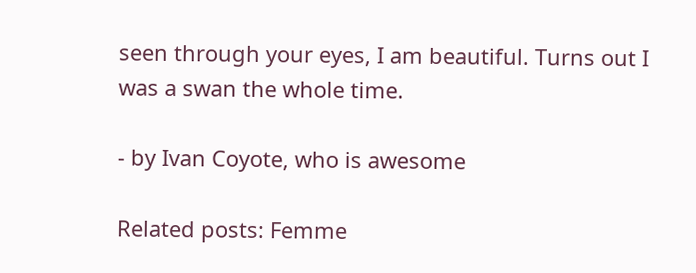seen through your eyes, I am beautiful. Turns out I was a swan the whole time.

- by Ivan Coyote, who is awesome

Related posts: Femme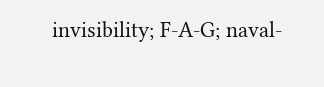invisibility; F-A-G; naval-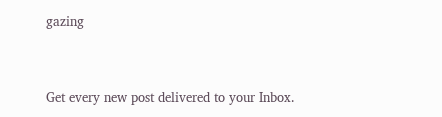gazing


Get every new post delivered to your Inbox.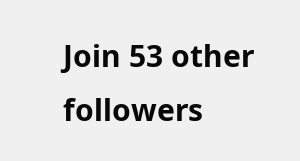Join 53 other followers